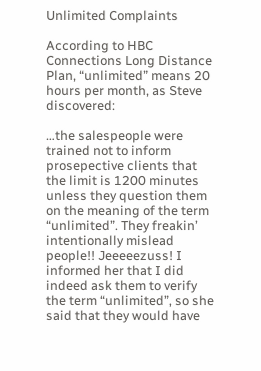Unlimited Complaints

According to HBC Connections Long Distance Plan, “unlimited” means 20 hours per month, as Steve discovered:

…the salespeople were trained not to inform prosepective clients that the limit is 1200 minutes unless they question them on the meaning of the term “unlimited”. They freakin’ intentionally mislead people!! Jeeeeezuss! I informed her that I did indeed ask them to verify the term “unlimited”, so she said that they would have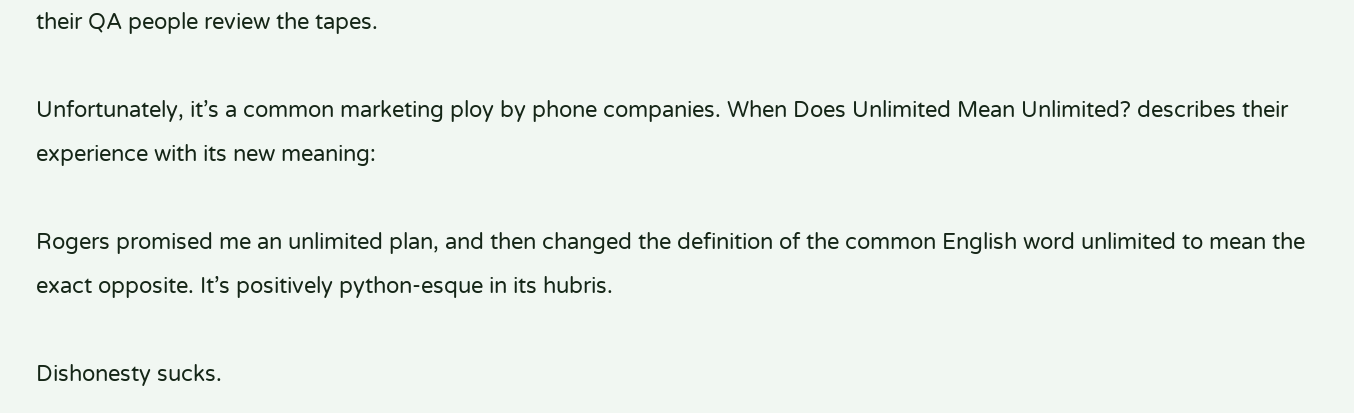their QA people review the tapes.

Unfortunately, it’s a common marketing ploy by phone companies. When Does Unlimited Mean Unlimited? describes their experience with its new meaning:

Rogers promised me an unlimited plan, and then changed the definition of the common English word unlimited to mean the exact opposite. It’s positively python-esque in its hubris.

Dishonesty sucks.